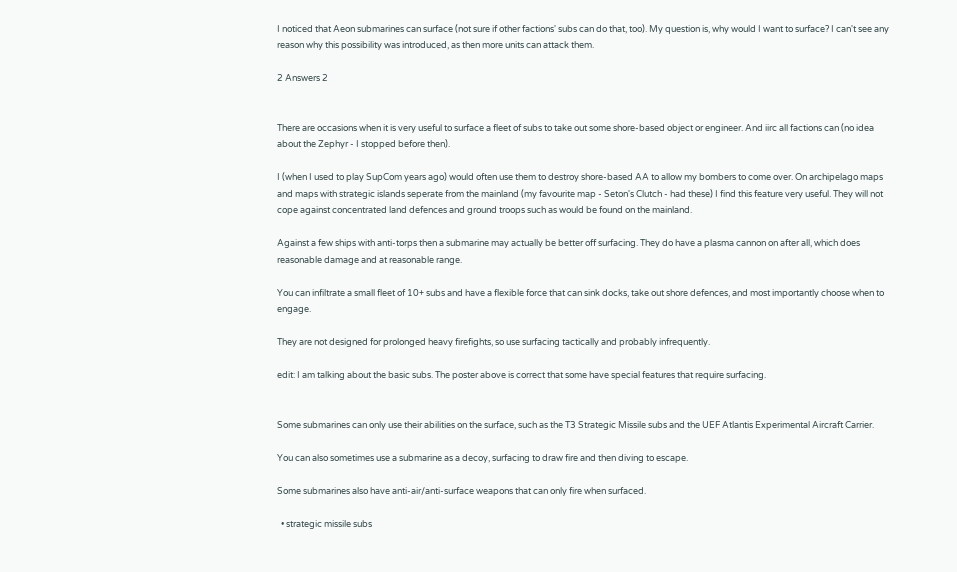I noticed that Aeon submarines can surface (not sure if other factions' subs can do that, too). My question is, why would I want to surface? I can't see any reason why this possibility was introduced, as then more units can attack them.

2 Answers 2


There are occasions when it is very useful to surface a fleet of subs to take out some shore-based object or engineer. And iirc all factions can (no idea about the Zephyr - I stopped before then).

I (when I used to play SupCom years ago) would often use them to destroy shore-based AA to allow my bombers to come over. On archipelago maps and maps with strategic islands seperate from the mainland (my favourite map - Seton's Clutch - had these) I find this feature very useful. They will not cope against concentrated land defences and ground troops such as would be found on the mainland.

Against a few ships with anti-torps then a submarine may actually be better off surfacing. They do have a plasma cannon on after all, which does reasonable damage and at reasonable range.

You can infiltrate a small fleet of 10+ subs and have a flexible force that can sink docks, take out shore defences, and most importantly choose when to engage.

They are not designed for prolonged heavy firefights, so use surfacing tactically and probably infrequently.

edit: I am talking about the basic subs. The poster above is correct that some have special features that require surfacing.


Some submarines can only use their abilities on the surface, such as the T3 Strategic Missile subs and the UEF Atlantis Experimental Aircraft Carrier.

You can also sometimes use a submarine as a decoy, surfacing to draw fire and then diving to escape.

Some submarines also have anti-air/anti-surface weapons that can only fire when surfaced.

  • strategic missile subs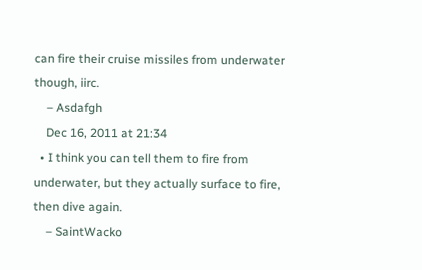can fire their cruise missiles from underwater though, iirc.
    – Asdafgh
    Dec 16, 2011 at 21:34
  • I think you can tell them to fire from underwater, but they actually surface to fire, then dive again.
    – SaintWacko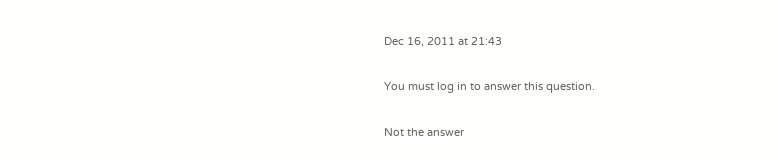Dec 16, 2011 at 21:43

You must log in to answer this question.

Not the answer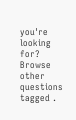you're looking for? Browse other questions tagged .